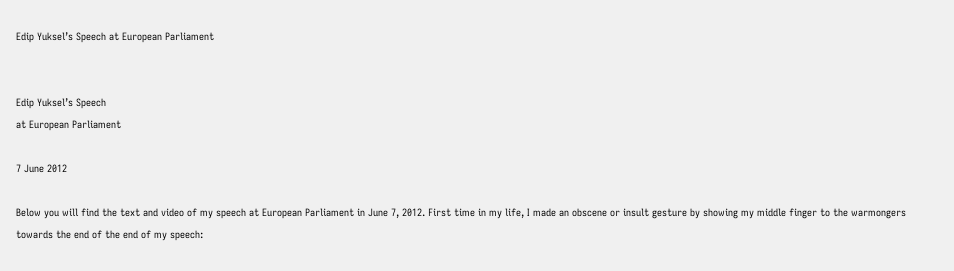Edip Yuksel’s Speech at European Parliament


Edip Yuksel’s Speech
at European Parliament

7 June 2012

Below you will find the text and video of my speech at European Parliament in June 7, 2012. First time in my life, I made an obscene or insult gesture by showing my middle finger to the warmongers towards the end of the end of my speech: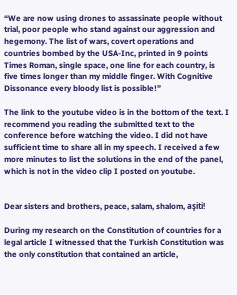“We are now using drones to assassinate people without trial, poor people who stand against our aggression and hegemony. The list of wars, covert operations and countries bombed by the USA-Inc, printed in 9 points Times Roman, single space, one line for each country, is five times longer than my middle finger. With Cognitive Dissonance every bloody list is possible!”

The link to the youtube video is in the bottom of the text. I recommend you reading the submitted text to the conference before watching the video. I did not have sufficient time to share all in my speech. I received a few more minutes to list the solutions in the end of the panel, which is not in the video clip I posted on youtube.


Dear sisters and brothers, peace, salam, shalom, aşiti!

During my research on the Constitution of countries for a legal article I witnessed that the Turkish Constitution was the only constitution that contained an article,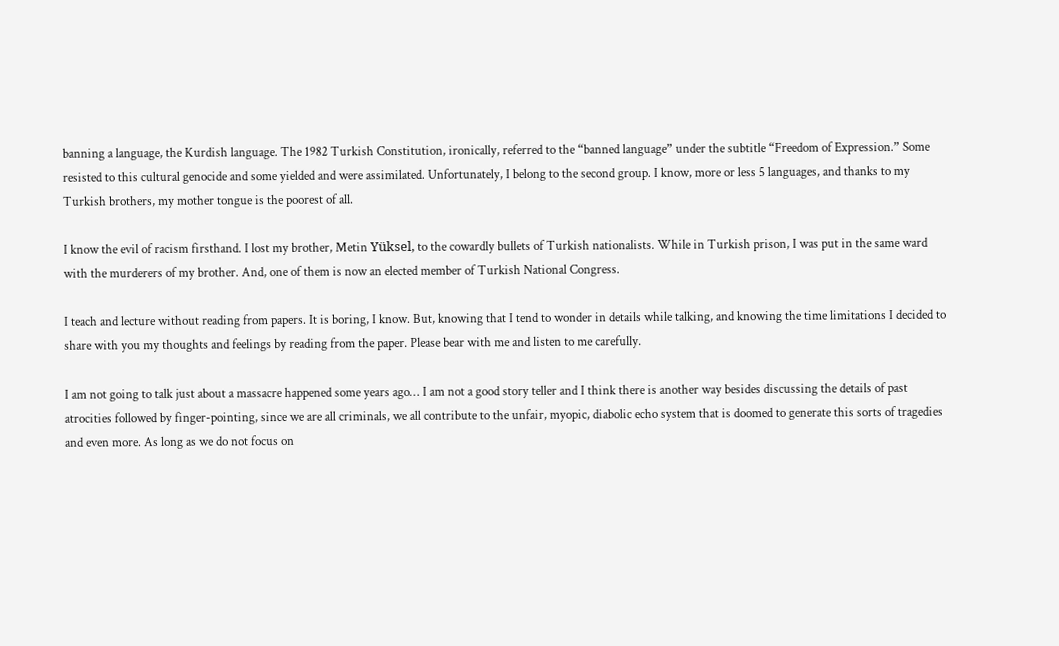banning a language, the Kurdish language. The 1982 Turkish Constitution, ironically, referred to the “banned language” under the subtitle “Freedom of Expression.” Some resisted to this cultural genocide and some yielded and were assimilated. Unfortunately, I belong to the second group. I know, more or less 5 languages, and thanks to my Turkish brothers, my mother tongue is the poorest of all.

I know the evil of racism firsthand. I lost my brother, Metin Yüksel, to the cowardly bullets of Turkish nationalists. While in Turkish prison, I was put in the same ward with the murderers of my brother. And, one of them is now an elected member of Turkish National Congress.

I teach and lecture without reading from papers. It is boring, I know. But, knowing that I tend to wonder in details while talking, and knowing the time limitations I decided to share with you my thoughts and feelings by reading from the paper. Please bear with me and listen to me carefully.

I am not going to talk just about a massacre happened some years ago… I am not a good story teller and I think there is another way besides discussing the details of past atrocities followed by finger-pointing, since we are all criminals, we all contribute to the unfair, myopic, diabolic echo system that is doomed to generate this sorts of tragedies and even more. As long as we do not focus on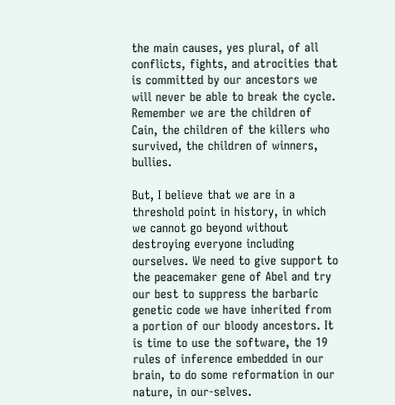the main causes, yes plural, of all conflicts, fights, and atrocities that is committed by our ancestors we will never be able to break the cycle. Remember we are the children of Cain, the children of the killers who survived, the children of winners, bullies.

But, I believe that we are in a threshold point in history, in which we cannot go beyond without destroying everyone including ourselves. We need to give support to the peacemaker gene of Abel and try our best to suppress the barbaric genetic code we have inherited from a portion of our bloody ancestors. It is time to use the software, the 19 rules of inference embedded in our brain, to do some reformation in our nature, in our-selves.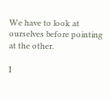We have to look at ourselves before pointing at the other.

I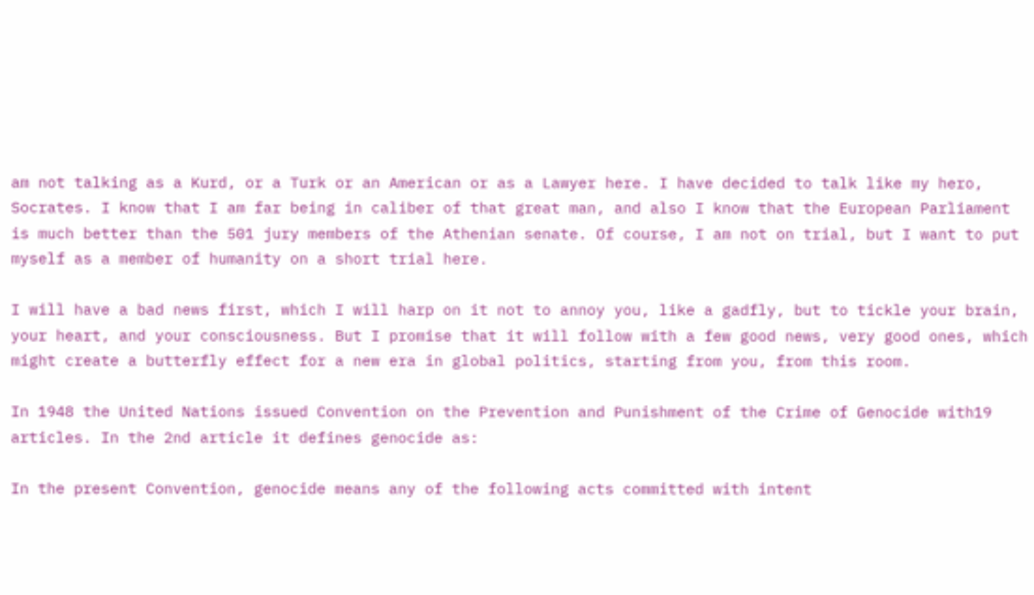am not talking as a Kurd, or a Turk or an American or as a Lawyer here. I have decided to talk like my hero, Socrates. I know that I am far being in caliber of that great man, and also I know that the European Parliament is much better than the 501 jury members of the Athenian senate. Of course, I am not on trial, but I want to put myself as a member of humanity on a short trial here.

I will have a bad news first, which I will harp on it not to annoy you, like a gadfly, but to tickle your brain, your heart, and your consciousness. But I promise that it will follow with a few good news, very good ones, which might create a butterfly effect for a new era in global politics, starting from you, from this room.

In 1948 the United Nations issued Convention on the Prevention and Punishment of the Crime of Genocide with19 articles. In the 2nd article it defines genocide as:

In the present Convention, genocide means any of the following acts committed with intent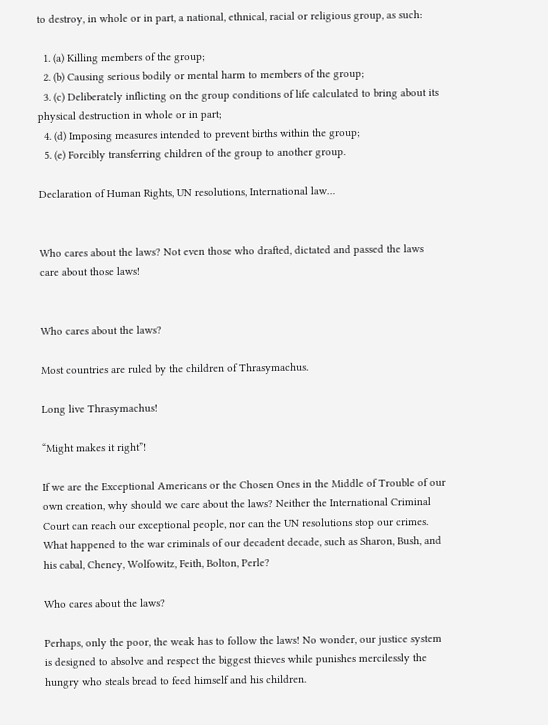to destroy, in whole or in part, a national, ethnical, racial or religious group, as such:

  1. (a) Killing members of the group;
  2. (b) Causing serious bodily or mental harm to members of the group;
  3. (c) Deliberately inflicting on the group conditions of life calculated to bring about its physical destruction in whole or in part;
  4. (d) Imposing measures intended to prevent births within the group;
  5. (e) Forcibly transferring children of the group to another group.

Declaration of Human Rights, UN resolutions, International law…


Who cares about the laws? Not even those who drafted, dictated and passed the laws care about those laws!


Who cares about the laws?

Most countries are ruled by the children of Thrasymachus.

Long live Thrasymachus!

“Might makes it right”!

If we are the Exceptional Americans or the Chosen Ones in the Middle of Trouble of our own creation, why should we care about the laws? Neither the International Criminal Court can reach our exceptional people, nor can the UN resolutions stop our crimes. What happened to the war criminals of our decadent decade, such as Sharon, Bush, and his cabal, Cheney, Wolfowitz, Feith, Bolton, Perle?

Who cares about the laws?

Perhaps, only the poor, the weak has to follow the laws! No wonder, our justice system is designed to absolve and respect the biggest thieves while punishes mercilessly the hungry who steals bread to feed himself and his children.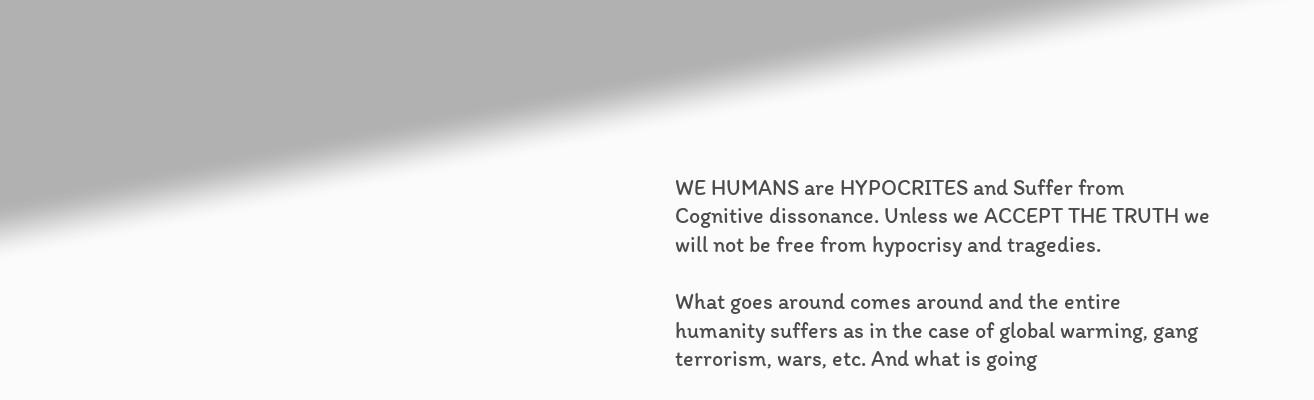WE HUMANS are HYPOCRITES and Suffer from Cognitive dissonance. Unless we ACCEPT THE TRUTH we will not be free from hypocrisy and tragedies.

What goes around comes around and the entire humanity suffers as in the case of global warming, gang terrorism, wars, etc. And what is going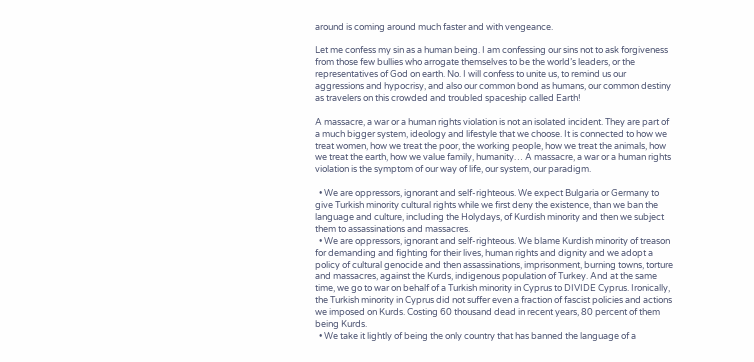around is coming around much faster and with vengeance.

Let me confess my sin as a human being. I am confessing our sins not to ask forgiveness from those few bullies who arrogate themselves to be the world’s leaders, or the representatives of God on earth. No. I will confess to unite us, to remind us our aggressions and hypocrisy, and also our common bond as humans, our common destiny as travelers on this crowded and troubled spaceship called Earth!

A massacre, a war or a human rights violation is not an isolated incident. They are part of a much bigger system, ideology and lifestyle that we choose. It is connected to how we treat women, how we treat the poor, the working people, how we treat the animals, how we treat the earth, how we value family, humanity… A massacre, a war or a human rights violation is the symptom of our way of life, our system, our paradigm.

  • We are oppressors, ignorant and self-righteous. We expect Bulgaria or Germany to give Turkish minority cultural rights while we first deny the existence, than we ban the language and culture, including the Holydays, of Kurdish minority and then we subject them to assassinations and massacres.
  • We are oppressors, ignorant and self-righteous. We blame Kurdish minority of treason for demanding and fighting for their lives, human rights and dignity and we adopt a policy of cultural genocide and then assassinations, imprisonment, burning towns, torture and massacres, against the Kurds, indigenous population of Turkey. And at the same time, we go to war on behalf of a Turkish minority in Cyprus to DIVIDE Cyprus. Ironically, the Turkish minority in Cyprus did not suffer even a fraction of fascist policies and actions we imposed on Kurds. Costing 60 thousand dead in recent years, 80 percent of them being Kurds.
  • We take it lightly of being the only country that has banned the language of a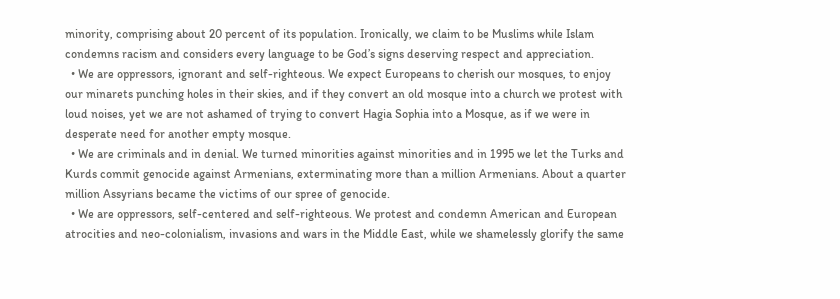minority, comprising about 20 percent of its population. Ironically, we claim to be Muslims while Islam condemns racism and considers every language to be God’s signs deserving respect and appreciation.
  • We are oppressors, ignorant and self-righteous. We expect Europeans to cherish our mosques, to enjoy our minarets punching holes in their skies, and if they convert an old mosque into a church we protest with loud noises, yet we are not ashamed of trying to convert Hagia Sophia into a Mosque, as if we were in desperate need for another empty mosque.
  • We are criminals and in denial. We turned minorities against minorities and in 1995 we let the Turks and Kurds commit genocide against Armenians, exterminating more than a million Armenians. About a quarter million Assyrians became the victims of our spree of genocide.
  • We are oppressors, self-centered and self-righteous. We protest and condemn American and European atrocities and neo-colonialism, invasions and wars in the Middle East, while we shamelessly glorify the same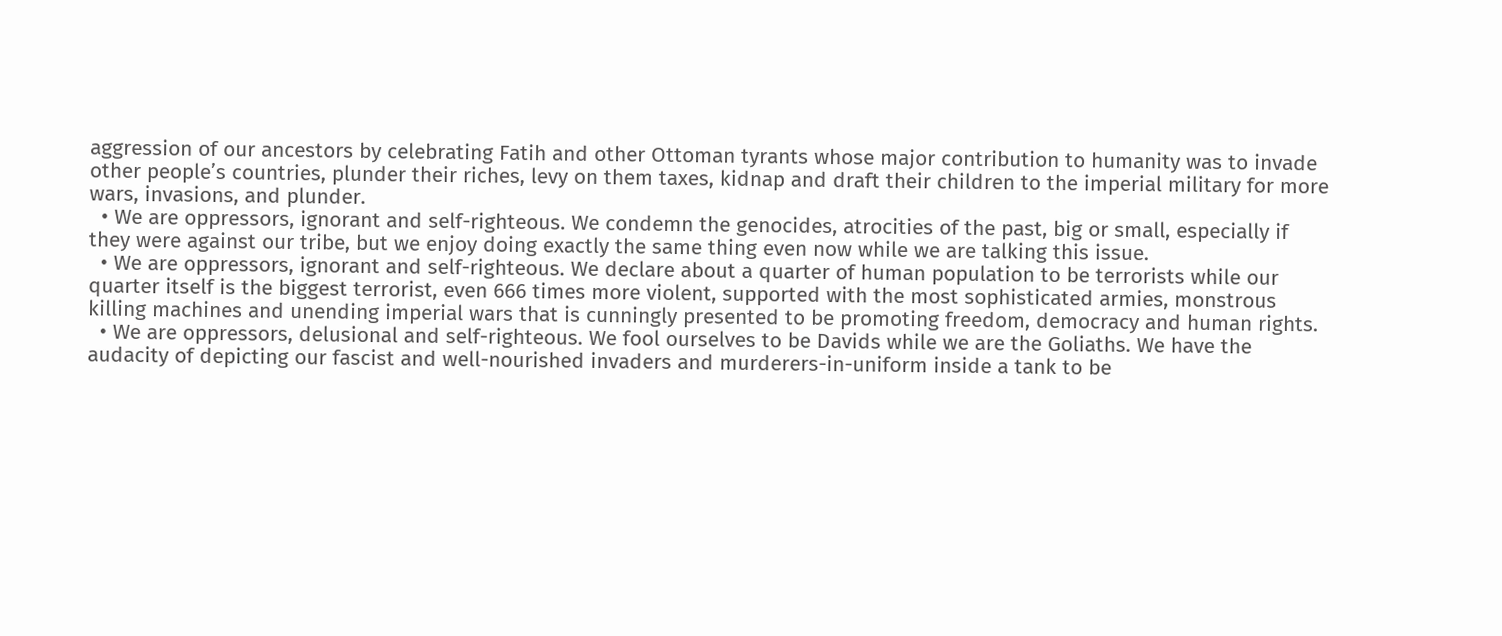aggression of our ancestors by celebrating Fatih and other Ottoman tyrants whose major contribution to humanity was to invade other people’s countries, plunder their riches, levy on them taxes, kidnap and draft their children to the imperial military for more wars, invasions, and plunder.
  • We are oppressors, ignorant and self-righteous. We condemn the genocides, atrocities of the past, big or small, especially if they were against our tribe, but we enjoy doing exactly the same thing even now while we are talking this issue.
  • We are oppressors, ignorant and self-righteous. We declare about a quarter of human population to be terrorists while our quarter itself is the biggest terrorist, even 666 times more violent, supported with the most sophisticated armies, monstrous killing machines and unending imperial wars that is cunningly presented to be promoting freedom, democracy and human rights.
  • We are oppressors, delusional and self-righteous. We fool ourselves to be Davids while we are the Goliaths. We have the audacity of depicting our fascist and well-nourished invaders and murderers-in-uniform inside a tank to be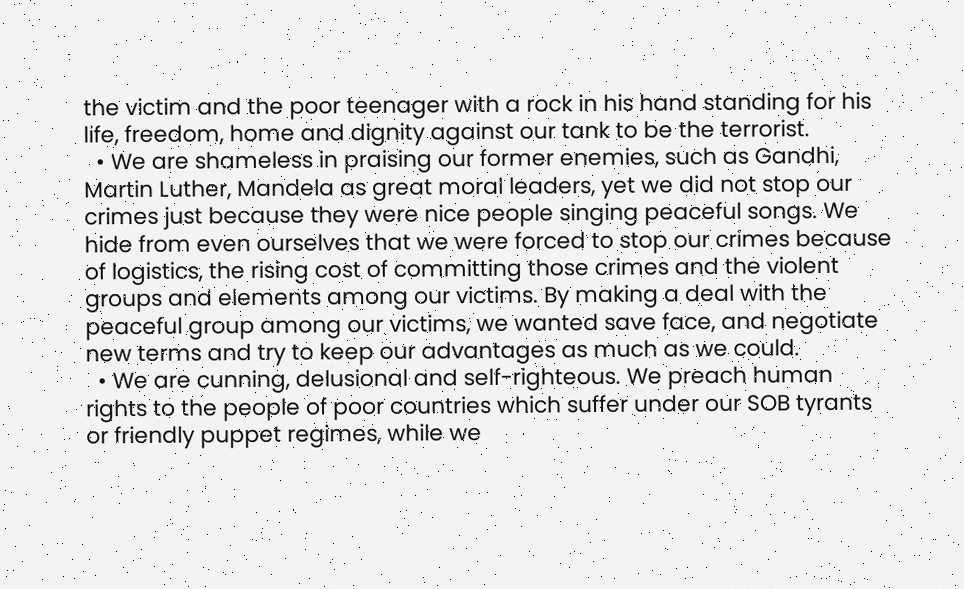the victim and the poor teenager with a rock in his hand standing for his life, freedom, home and dignity against our tank to be the terrorist.
  • We are shameless in praising our former enemies, such as Gandhi, Martin Luther, Mandela as great moral leaders, yet we did not stop our crimes just because they were nice people singing peaceful songs. We hide from even ourselves that we were forced to stop our crimes because of logistics, the rising cost of committing those crimes and the violent groups and elements among our victims. By making a deal with the peaceful group among our victims, we wanted save face, and negotiate new terms and try to keep our advantages as much as we could.
  • We are cunning, delusional and self-righteous. We preach human rights to the people of poor countries which suffer under our SOB tyrants or friendly puppet regimes, while we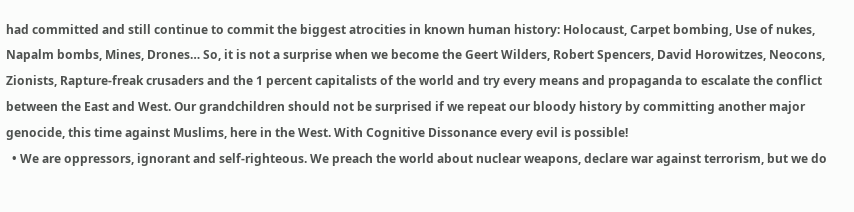had committed and still continue to commit the biggest atrocities in known human history: Holocaust, Carpet bombing, Use of nukes, Napalm bombs, Mines, Drones… So, it is not a surprise when we become the Geert Wilders, Robert Spencers, David Horowitzes, Neocons, Zionists, Rapture-freak crusaders and the 1 percent capitalists of the world and try every means and propaganda to escalate the conflict between the East and West. Our grandchildren should not be surprised if we repeat our bloody history by committing another major genocide, this time against Muslims, here in the West. With Cognitive Dissonance every evil is possible!
  • We are oppressors, ignorant and self-righteous. We preach the world about nuclear weapons, declare war against terrorism, but we do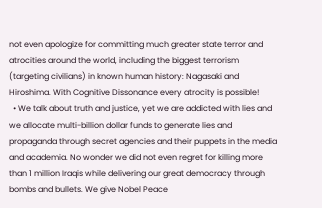not even apologize for committing much greater state terror and atrocities around the world, including the biggest terrorism (targeting civilians) in known human history: Nagasaki and Hiroshima. With Cognitive Dissonance every atrocity is possible!
  • We talk about truth and justice, yet we are addicted with lies and we allocate multi-billion dollar funds to generate lies and propaganda through secret agencies and their puppets in the media and academia. No wonder we did not even regret for killing more than 1 million Iraqis while delivering our great democracy through bombs and bullets. We give Nobel Peace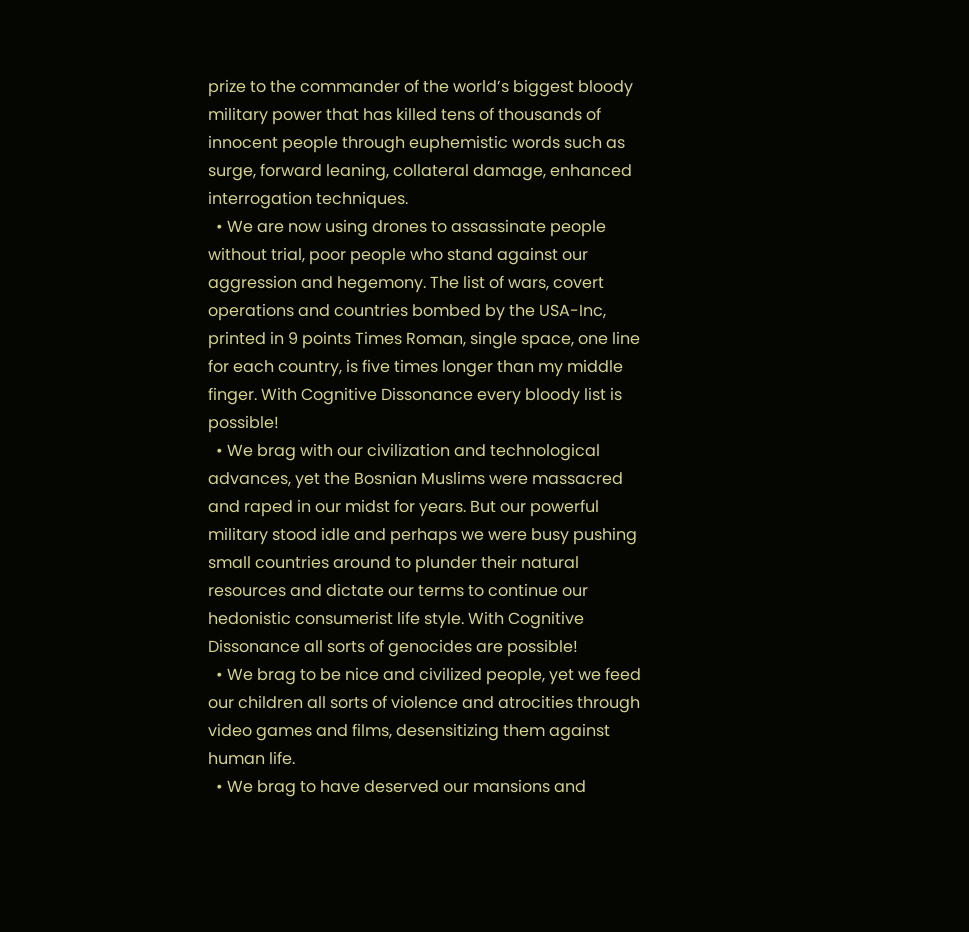prize to the commander of the world’s biggest bloody military power that has killed tens of thousands of innocent people through euphemistic words such as surge, forward leaning, collateral damage, enhanced interrogation techniques.
  • We are now using drones to assassinate people without trial, poor people who stand against our aggression and hegemony. The list of wars, covert operations and countries bombed by the USA-Inc, printed in 9 points Times Roman, single space, one line for each country, is five times longer than my middle finger. With Cognitive Dissonance every bloody list is possible!
  • We brag with our civilization and technological advances, yet the Bosnian Muslims were massacred and raped in our midst for years. But our powerful military stood idle and perhaps we were busy pushing small countries around to plunder their natural resources and dictate our terms to continue our hedonistic consumerist life style. With Cognitive Dissonance all sorts of genocides are possible!
  • We brag to be nice and civilized people, yet we feed our children all sorts of violence and atrocities through video games and films, desensitizing them against human life.
  • We brag to have deserved our mansions and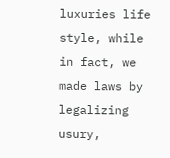luxuries life style, while in fact, we made laws by legalizing usury,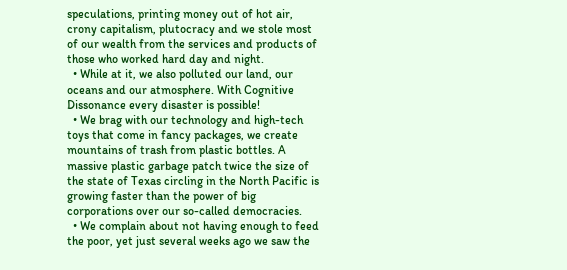speculations, printing money out of hot air, crony capitalism, plutocracy and we stole most of our wealth from the services and products of those who worked hard day and night.
  • While at it, we also polluted our land, our oceans and our atmosphere. With Cognitive Dissonance every disaster is possible!
  • We brag with our technology and high-tech toys that come in fancy packages, we create mountains of trash from plastic bottles. A massive plastic garbage patch twice the size of the state of Texas circling in the North Pacific is growing faster than the power of big corporations over our so-called democracies.
  • We complain about not having enough to feed the poor, yet just several weeks ago we saw the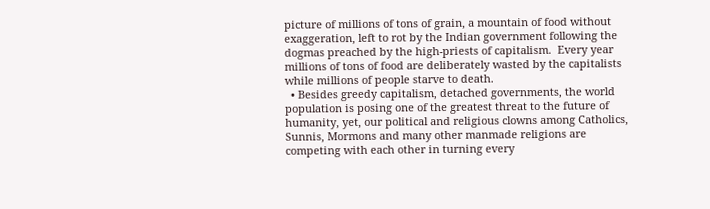picture of millions of tons of grain, a mountain of food without exaggeration, left to rot by the Indian government following the dogmas preached by the high-priests of capitalism.  Every year millions of tons of food are deliberately wasted by the capitalists while millions of people starve to death.
  • Besides greedy capitalism, detached governments, the world population is posing one of the greatest threat to the future of humanity, yet, our political and religious clowns among Catholics, Sunnis, Mormons and many other manmade religions are competing with each other in turning every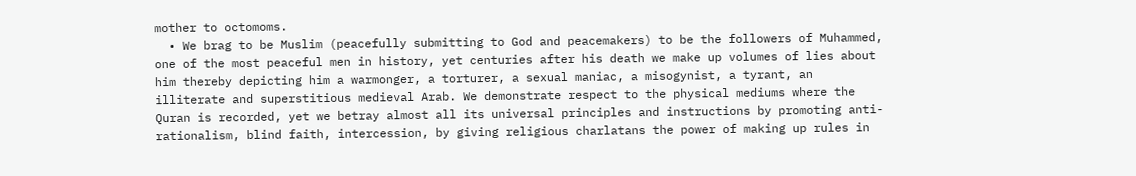mother to octomoms.
  • We brag to be Muslim (peacefully submitting to God and peacemakers) to be the followers of Muhammed, one of the most peaceful men in history, yet centuries after his death we make up volumes of lies about him thereby depicting him a warmonger, a torturer, a sexual maniac, a misogynist, a tyrant, an illiterate and superstitious medieval Arab. We demonstrate respect to the physical mediums where the Quran is recorded, yet we betray almost all its universal principles and instructions by promoting anti-rationalism, blind faith, intercession, by giving religious charlatans the power of making up rules in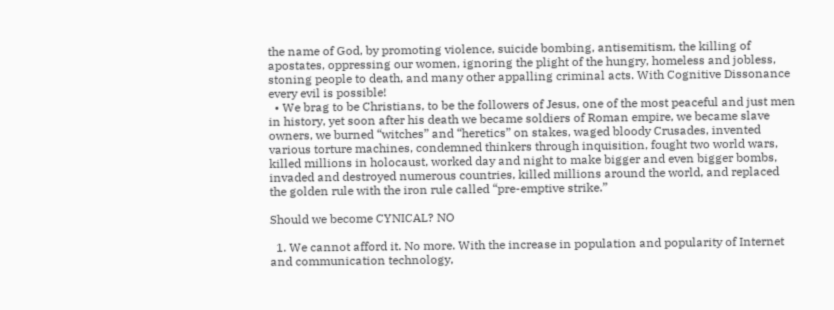the name of God, by promoting violence, suicide bombing, antisemitism, the killing of apostates, oppressing our women, ignoring the plight of the hungry, homeless and jobless, stoning people to death, and many other appalling criminal acts. With Cognitive Dissonance every evil is possible!
  • We brag to be Christians, to be the followers of Jesus, one of the most peaceful and just men in history, yet soon after his death we became soldiers of Roman empire, we became slave owners, we burned “witches” and “heretics” on stakes, waged bloody Crusades, invented various torture machines, condemned thinkers through inquisition, fought two world wars, killed millions in holocaust, worked day and night to make bigger and even bigger bombs, invaded and destroyed numerous countries, killed millions around the world, and replaced the golden rule with the iron rule called “pre-emptive strike.”

Should we become CYNICAL? NO

  1. We cannot afford it. No more. With the increase in population and popularity of Internet and communication technology,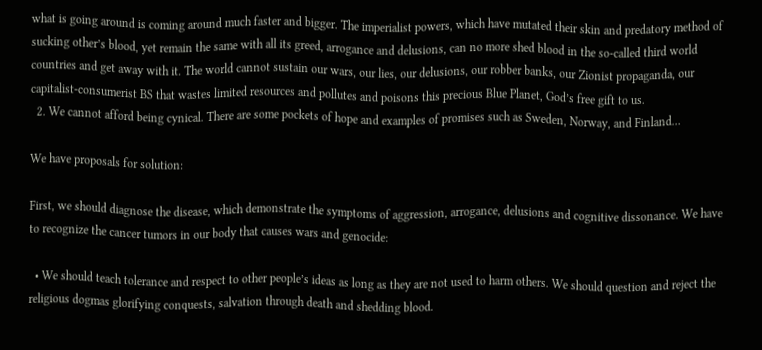what is going around is coming around much faster and bigger. The imperialist powers, which have mutated their skin and predatory method of sucking other’s blood, yet remain the same with all its greed, arrogance and delusions, can no more shed blood in the so-called third world countries and get away with it. The world cannot sustain our wars, our lies, our delusions, our robber banks, our Zionist propaganda, our capitalist-consumerist BS that wastes limited resources and pollutes and poisons this precious Blue Planet, God’s free gift to us.
  2. We cannot afford being cynical. There are some pockets of hope and examples of promises such as Sweden, Norway, and Finland…

We have proposals for solution:

First, we should diagnose the disease, which demonstrate the symptoms of aggression, arrogance, delusions and cognitive dissonance. We have to recognize the cancer tumors in our body that causes wars and genocide:

  • We should teach tolerance and respect to other people’s ideas as long as they are not used to harm others. We should question and reject the religious dogmas glorifying conquests, salvation through death and shedding blood.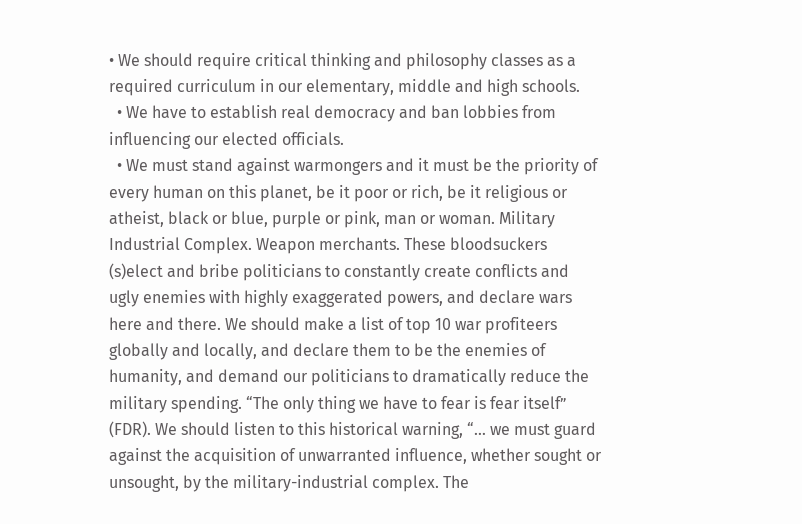• We should require critical thinking and philosophy classes as a required curriculum in our elementary, middle and high schools.
  • We have to establish real democracy and ban lobbies from influencing our elected officials.
  • We must stand against warmongers and it must be the priority of every human on this planet, be it poor or rich, be it religious or atheist, black or blue, purple or pink, man or woman. Military Industrial Complex. Weapon merchants. These bloodsuckers (s)elect and bribe politicians to constantly create conflicts and ugly enemies with highly exaggerated powers, and declare wars here and there. We should make a list of top 10 war profiteers globally and locally, and declare them to be the enemies of humanity, and demand our politicians to dramatically reduce the military spending. “The only thing we have to fear is fear itself” (FDR). We should listen to this historical warning, “… we must guard against the acquisition of unwarranted influence, whether sought or unsought, by the military-industrial complex. The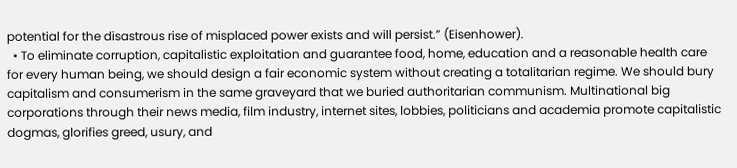potential for the disastrous rise of misplaced power exists and will persist.” (Eisenhower).
  • To eliminate corruption, capitalistic exploitation and guarantee food, home, education and a reasonable health care for every human being, we should design a fair economic system without creating a totalitarian regime. We should bury capitalism and consumerism in the same graveyard that we buried authoritarian communism. Multinational big corporations through their news media, film industry, internet sites, lobbies, politicians and academia promote capitalistic dogmas, glorifies greed, usury, and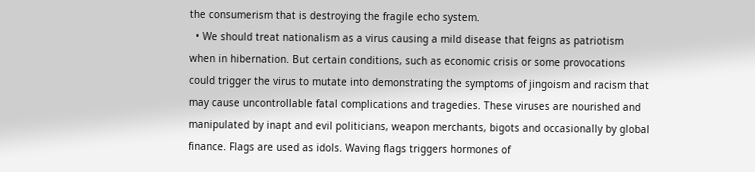the consumerism that is destroying the fragile echo system.
  • We should treat nationalism as a virus causing a mild disease that feigns as patriotism when in hibernation. But certain conditions, such as economic crisis or some provocations could trigger the virus to mutate into demonstrating the symptoms of jingoism and racism that may cause uncontrollable fatal complications and tragedies. These viruses are nourished and manipulated by inapt and evil politicians, weapon merchants, bigots and occasionally by global finance. Flags are used as idols. Waving flags triggers hormones of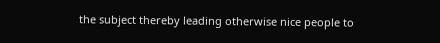the subject thereby leading otherwise nice people to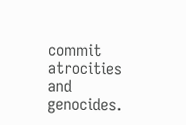commit atrocities and genocides.